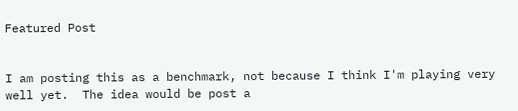Featured Post


I am posting this as a benchmark, not because I think I'm playing very well yet.  The idea would be post a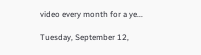video every month for a ye...

Tuesday, September 12,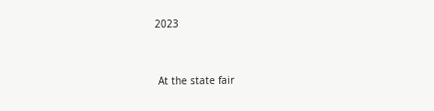2023


 At the state fair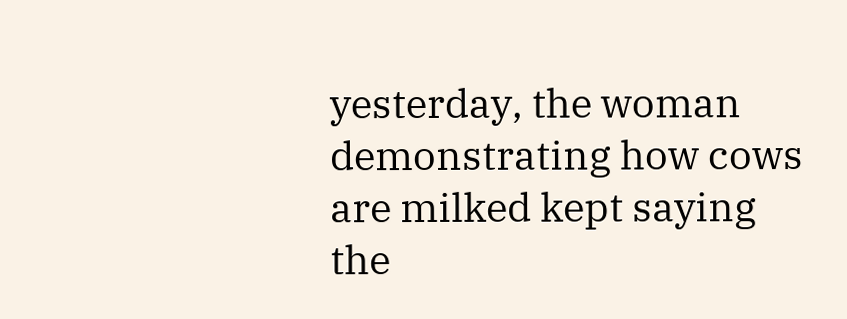yesterday, the woman demonstrating how cows are milked kept saying the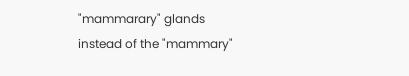"mammarary" glands instead of the "mammary"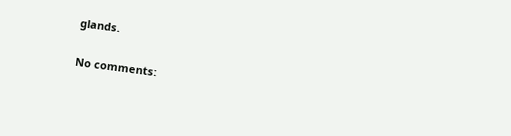glands.

No comments: